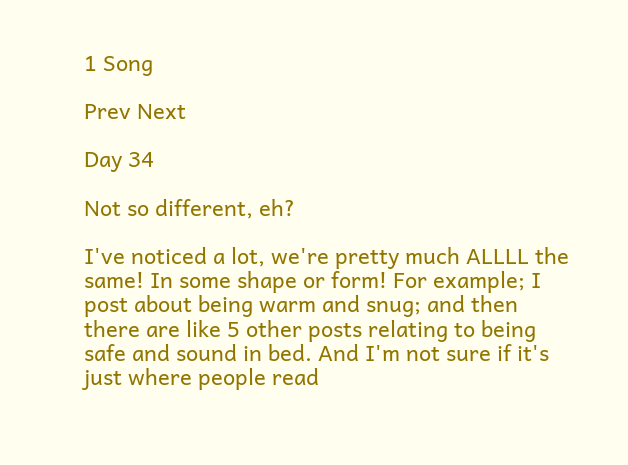1 Song

Prev Next

Day 34

Not so different, eh?

I've noticed a lot, we're pretty much ALLLL the same! In some shape or form! For example; I post about being warm and snug; and then there are like 5 other posts relating to being safe and sound in bed. And I'm not sure if it's just where people read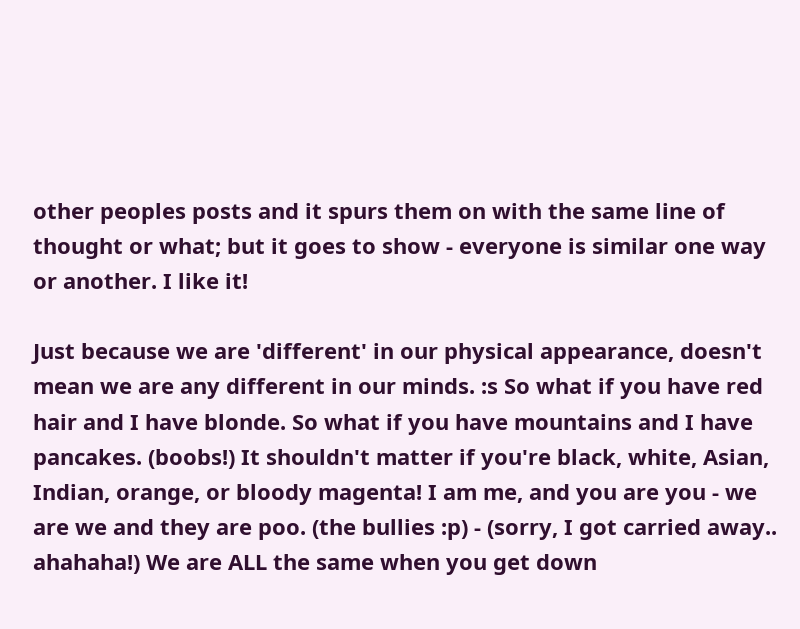other peoples posts and it spurs them on with the same line of thought or what; but it goes to show - everyone is similar one way or another. I like it!

Just because we are 'different' in our physical appearance, doesn't mean we are any different in our minds. :s So what if you have red hair and I have blonde. So what if you have mountains and I have pancakes. (boobs!) It shouldn't matter if you're black, white, Asian, Indian, orange, or bloody magenta! I am me, and you are you - we are we and they are poo. (the bullies :p) - (sorry, I got carried away.. ahahaha!) We are ALL the same when you get down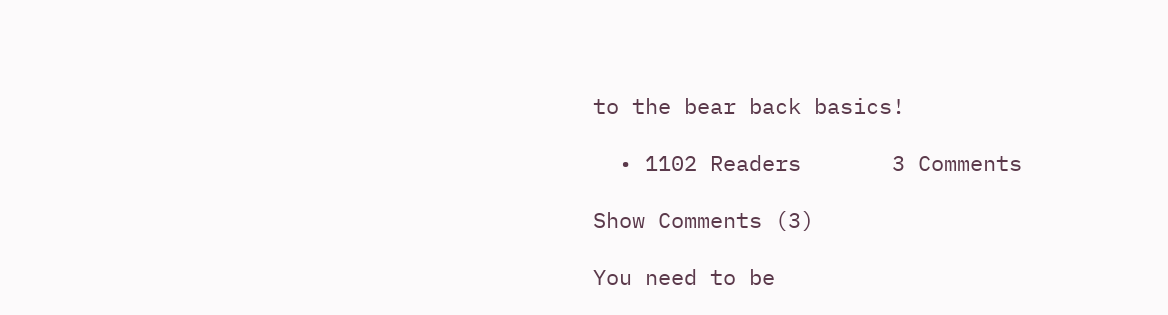to the bear back basics!

  • 1102 Readers       3 Comments

Show Comments (3)

You need to be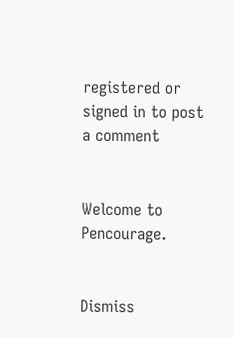registered or signed in to post a comment


Welcome to Pencourage.


Dismiss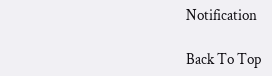Notification

Back To Top